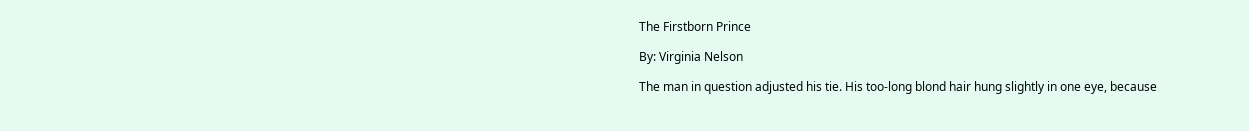The Firstborn Prince

By: Virginia Nelson

The man in question adjusted his tie. His too-long blond hair hung slightly in one eye, because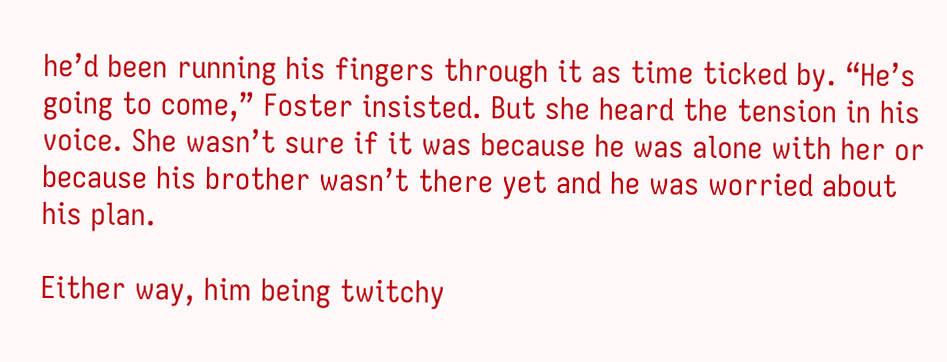he’d been running his fingers through it as time ticked by. “He’s going to come,” Foster insisted. But she heard the tension in his voice. She wasn’t sure if it was because he was alone with her or because his brother wasn’t there yet and he was worried about his plan.

Either way, him being twitchy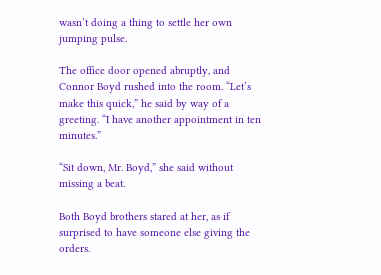wasn’t doing a thing to settle her own jumping pulse.

The office door opened abruptly, and Connor Boyd rushed into the room. “Let’s make this quick,” he said by way of a greeting. “I have another appointment in ten minutes.”

“Sit down, Mr. Boyd,” she said without missing a beat.

Both Boyd brothers stared at her, as if surprised to have someone else giving the orders.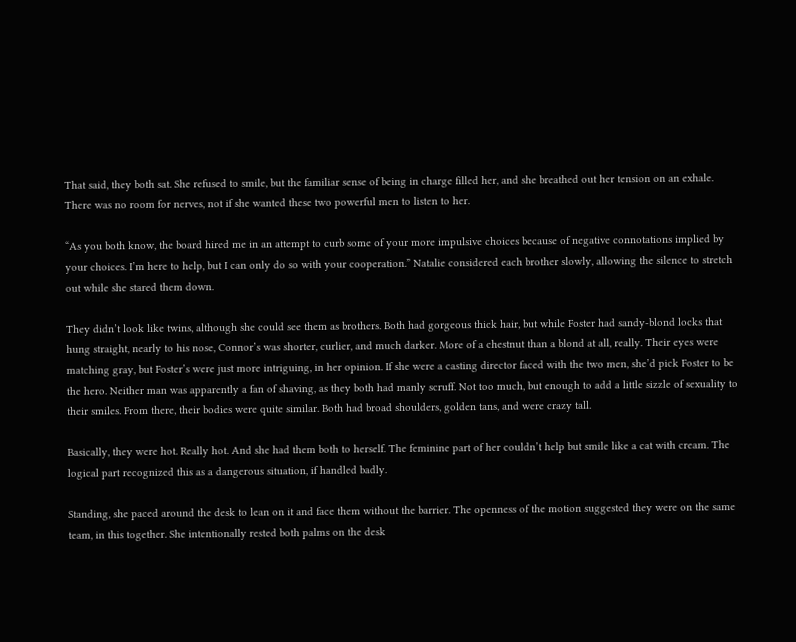That said, they both sat. She refused to smile, but the familiar sense of being in charge filled her, and she breathed out her tension on an exhale. There was no room for nerves, not if she wanted these two powerful men to listen to her.

“As you both know, the board hired me in an attempt to curb some of your more impulsive choices because of negative connotations implied by your choices. I’m here to help, but I can only do so with your cooperation.” Natalie considered each brother slowly, allowing the silence to stretch out while she stared them down.

They didn’t look like twins, although she could see them as brothers. Both had gorgeous thick hair, but while Foster had sandy-blond locks that hung straight, nearly to his nose, Connor’s was shorter, curlier, and much darker. More of a chestnut than a blond at all, really. Their eyes were matching gray, but Foster’s were just more intriguing, in her opinion. If she were a casting director faced with the two men, she’d pick Foster to be the hero. Neither man was apparently a fan of shaving, as they both had manly scruff. Not too much, but enough to add a little sizzle of sexuality to their smiles. From there, their bodies were quite similar. Both had broad shoulders, golden tans, and were crazy tall.

Basically, they were hot. Really hot. And she had them both to herself. The feminine part of her couldn’t help but smile like a cat with cream. The logical part recognized this as a dangerous situation, if handled badly.

Standing, she paced around the desk to lean on it and face them without the barrier. The openness of the motion suggested they were on the same team, in this together. She intentionally rested both palms on the desk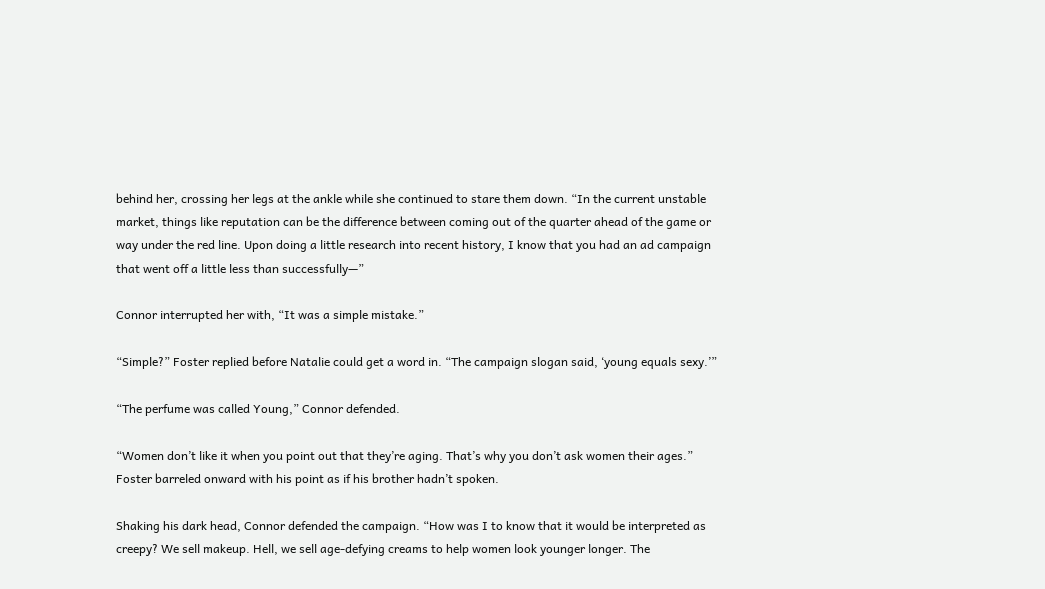behind her, crossing her legs at the ankle while she continued to stare them down. “In the current unstable market, things like reputation can be the difference between coming out of the quarter ahead of the game or way under the red line. Upon doing a little research into recent history, I know that you had an ad campaign that went off a little less than successfully—”

Connor interrupted her with, “It was a simple mistake.”

“Simple?” Foster replied before Natalie could get a word in. “The campaign slogan said, ‘young equals sexy.’”

“The perfume was called Young,” Connor defended.

“Women don’t like it when you point out that they’re aging. That’s why you don’t ask women their ages.” Foster barreled onward with his point as if his brother hadn’t spoken.

Shaking his dark head, Connor defended the campaign. “How was I to know that it would be interpreted as creepy? We sell makeup. Hell, we sell age-defying creams to help women look younger longer. The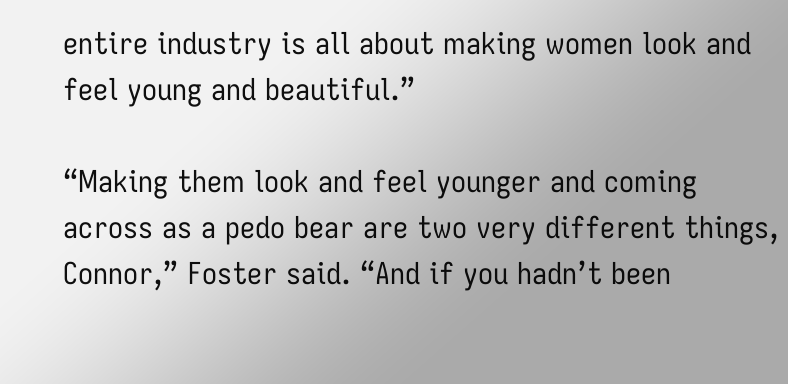entire industry is all about making women look and feel young and beautiful.”

“Making them look and feel younger and coming across as a pedo bear are two very different things, Connor,” Foster said. “And if you hadn’t been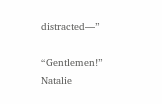distracted—”

“Gentlemen!” Natalie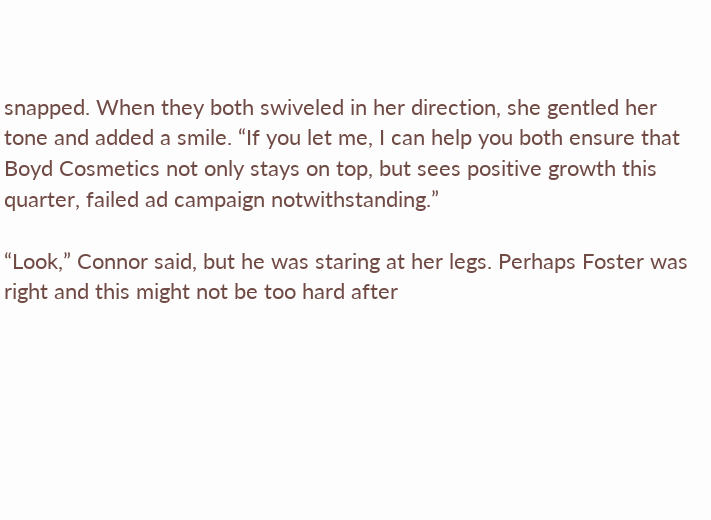snapped. When they both swiveled in her direction, she gentled her tone and added a smile. “If you let me, I can help you both ensure that Boyd Cosmetics not only stays on top, but sees positive growth this quarter, failed ad campaign notwithstanding.”

“Look,” Connor said, but he was staring at her legs. Perhaps Foster was right and this might not be too hard after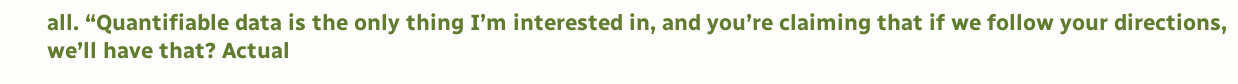all. “Quantifiable data is the only thing I’m interested in, and you’re claiming that if we follow your directions, we’ll have that? Actual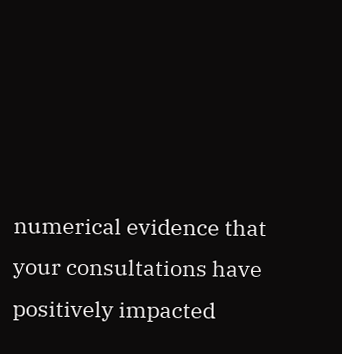numerical evidence that your consultations have positively impacted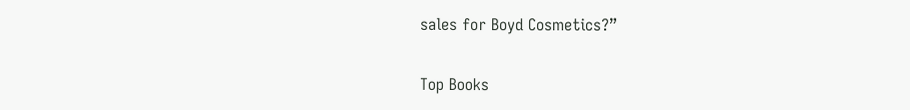sales for Boyd Cosmetics?”

Top Books